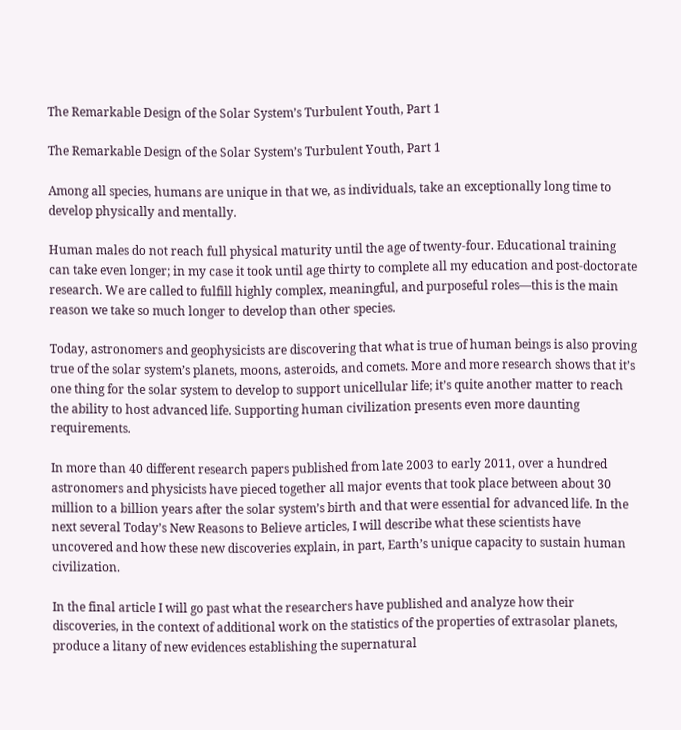The Remarkable Design of the Solar System’s Turbulent Youth, Part 1

The Remarkable Design of the Solar System’s Turbulent Youth, Part 1

Among all species, humans are unique in that we, as individuals, take an exceptionally long time to develop physically and mentally.

Human males do not reach full physical maturity until the age of twenty-four. Educational training can take even longer; in my case it took until age thirty to complete all my education and post-doctorate research. We are called to fulfill highly complex, meaningful, and purposeful roles—this is the main reason we take so much longer to develop than other species.

Today, astronomers and geophysicists are discovering that what is true of human beings is also proving true of the solar system’s planets, moons, asteroids, and comets. More and more research shows that it’s one thing for the solar system to develop to support unicellular life; it’s quite another matter to reach the ability to host advanced life. Supporting human civilization presents even more daunting requirements.

In more than 40 different research papers published from late 2003 to early 2011, over a hundred astronomers and physicists have pieced together all major events that took place between about 30 million to a billion years after the solar system’s birth and that were essential for advanced life. In the next several Today’s New Reasons to Believe articles, I will describe what these scientists have uncovered and how these new discoveries explain, in part, Earth’s unique capacity to sustain human civilization.

In the final article I will go past what the researchers have published and analyze how their discoveries, in the context of additional work on the statistics of the properties of extrasolar planets, produce a litany of new evidences establishing the supernatural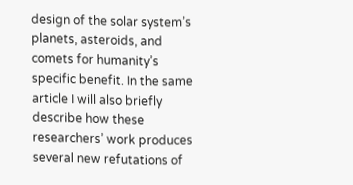design of the solar system’s planets, asteroids, and comets for humanity’s specific benefit. In the same article I will also briefly describe how these researchers’ work produces several new refutations of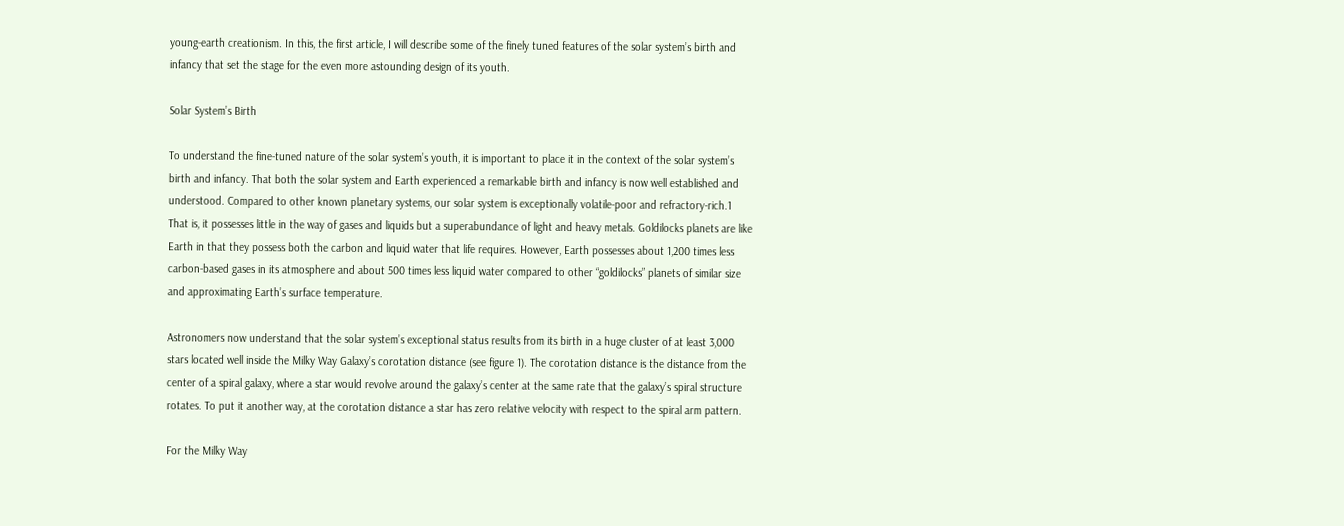young-earth creationism. In this, the first article, I will describe some of the finely tuned features of the solar system’s birth and infancy that set the stage for the even more astounding design of its youth.

Solar System’s Birth

To understand the fine-tuned nature of the solar system’s youth, it is important to place it in the context of the solar system’s birth and infancy. That both the solar system and Earth experienced a remarkable birth and infancy is now well established and understood. Compared to other known planetary systems, our solar system is exceptionally volatile-poor and refractory-rich.1 That is, it possesses little in the way of gases and liquids but a superabundance of light and heavy metals. Goldilocks planets are like Earth in that they possess both the carbon and liquid water that life requires. However, Earth possesses about 1,200 times less carbon-based gases in its atmosphere and about 500 times less liquid water compared to other “goldilocks” planets of similar size and approximating Earth’s surface temperature.

Astronomers now understand that the solar system’s exceptional status results from its birth in a huge cluster of at least 3,000 stars located well inside the Milky Way Galaxy’s corotation distance (see figure 1). The corotation distance is the distance from the center of a spiral galaxy, where a star would revolve around the galaxy’s center at the same rate that the galaxy’s spiral structure rotates. To put it another way, at the corotation distance a star has zero relative velocity with respect to the spiral arm pattern.

For the Milky Way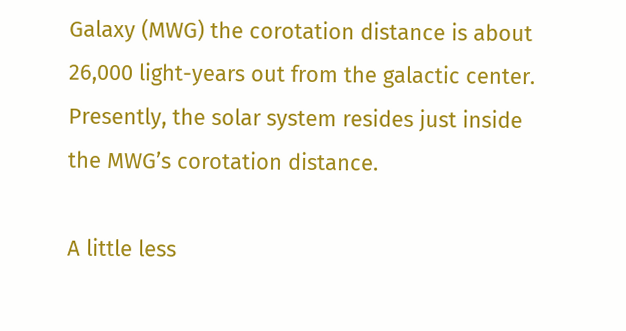Galaxy (MWG) the corotation distance is about 26,000 light-years out from the galactic center. Presently, the solar system resides just inside the MWG’s corotation distance.

A little less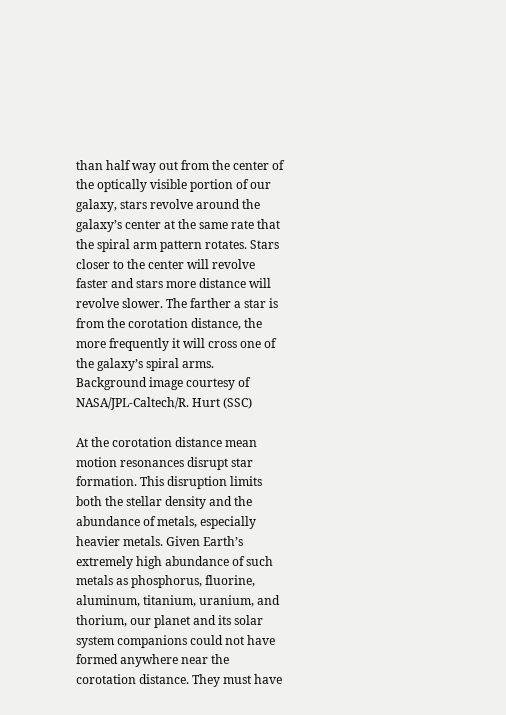than half way out from the center of the optically visible portion of our galaxy, stars revolve around the galaxy’s center at the same rate that the spiral arm pattern rotates. Stars closer to the center will revolve faster and stars more distance will revolve slower. The farther a star is from the corotation distance, the more frequently it will cross one of the galaxy’s spiral arms.
Background image courtesy of NASA/JPL-Caltech/R. Hurt (SSC)

At the corotation distance mean motion resonances disrupt star formation. This disruption limits both the stellar density and the abundance of metals, especially heavier metals. Given Earth’s extremely high abundance of such metals as phosphorus, fluorine, aluminum, titanium, uranium, and thorium, our planet and its solar system companions could not have formed anywhere near the corotation distance. They must have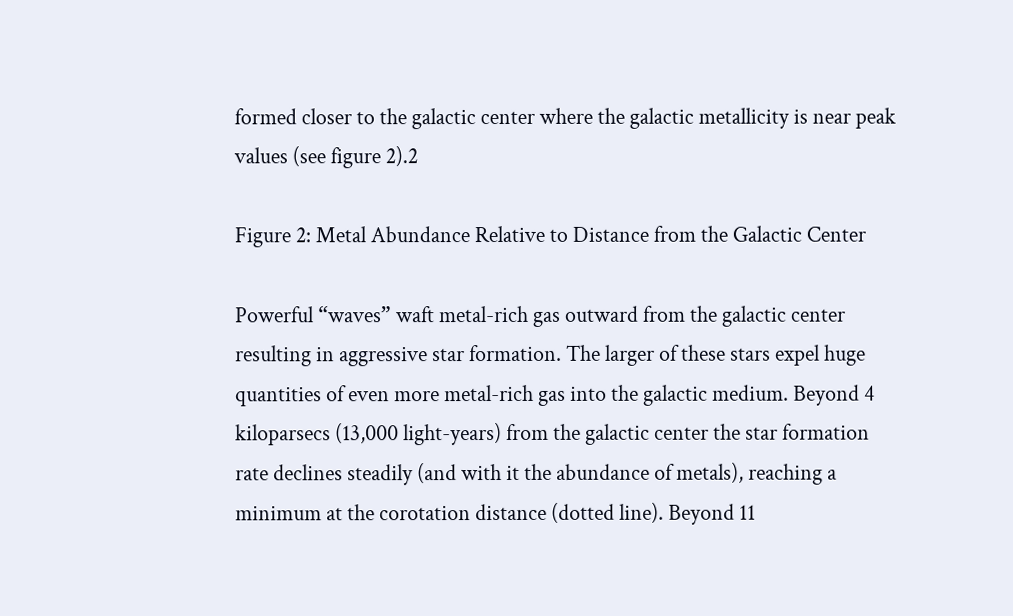formed closer to the galactic center where the galactic metallicity is near peak values (see figure 2).2

Figure 2: Metal Abundance Relative to Distance from the Galactic Center

Powerful “waves” waft metal-rich gas outward from the galactic center resulting in aggressive star formation. The larger of these stars expel huge quantities of even more metal-rich gas into the galactic medium. Beyond 4 kiloparsecs (13,000 light-years) from the galactic center the star formation rate declines steadily (and with it the abundance of metals), reaching a minimum at the corotation distance (dotted line). Beyond 11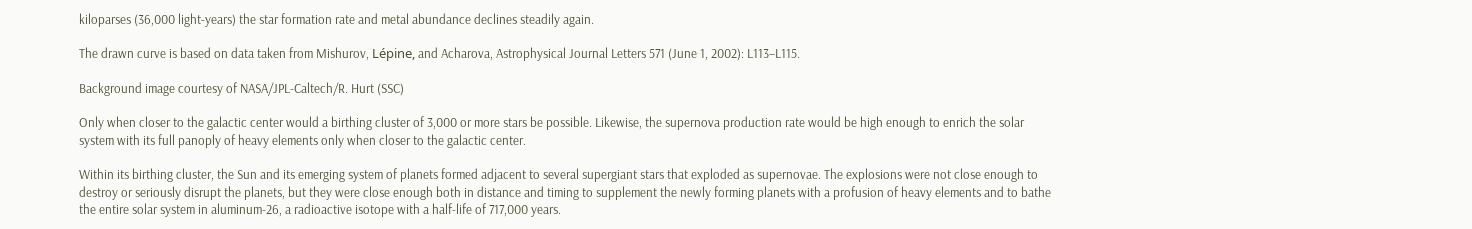kiloparses (36,000 light-years) the star formation rate and metal abundance declines steadily again.

The drawn curve is based on data taken from Mishurov, Lépine, and Acharova, Astrophysical Journal Letters 571 (June 1, 2002): L113–L115.

Background image courtesy of NASA/JPL-Caltech/R. Hurt (SSC)

Only when closer to the galactic center would a birthing cluster of 3,000 or more stars be possible. Likewise, the supernova production rate would be high enough to enrich the solar system with its full panoply of heavy elements only when closer to the galactic center.

Within its birthing cluster, the Sun and its emerging system of planets formed adjacent to several supergiant stars that exploded as supernovae. The explosions were not close enough to destroy or seriously disrupt the planets, but they were close enough both in distance and timing to supplement the newly forming planets with a profusion of heavy elements and to bathe the entire solar system in aluminum-26, a radioactive isotope with a half-life of 717,000 years.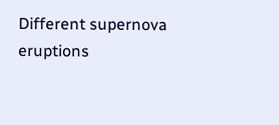Different supernova eruptions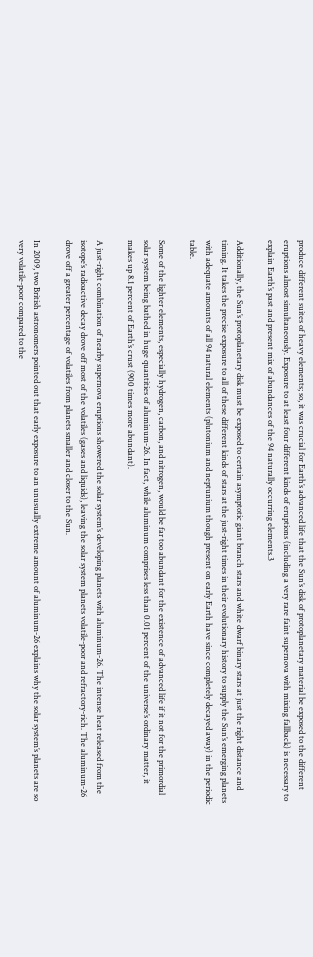produce different suites of heavy elements; so, it was crucial for Earth’s advanced life that the Sun’s disk of protoplanetary material be exposed to the different eruptions almost simultaneously. Exposure to at least four different kinds of eruptions (including a very rare faint supernova with mixing fallback) is necessary to explain Earth’s past and present mix of abundances of the 94 naturally occurring elements.3

Additionally, the Sun’s protoplanetary disk must be exposed to certain asymptotic giant branch stars and white dwarf binary stars at just the right distance and timing. It takes the precise exposure to all of these different kinds of stars at the just-right times in their evolutionary history to supply the Sun’s emerging planets with adequate amounts of all 94 natural elements (plutonium and neptunium though present on early Earth have since completely decayed away) in the periodic table.

Some of the lighter elements, especially hydrogen, carbon, and nitrogen, would be far too abundant for the existence of advanced life if it not for the primordial solar system being bathed in huge quantities of aluminum-26. In fact, while aluminum comprises less than 0.01 percent of the universe’s ordinary matter, it makes up 8.1 percent of Earth’s crust (900 times more abundant).

A just-right combination of nearby supernova eruptions showered the solar system’s developing planets with aluminum-26. The intense heat released from the isotope’s radioactive decay drove off most of the volatiles (gases and liquids), leaving the solar system planets volatile-poor and refractory-rich. The aluminum-26 drove off a greater percentage of volatiles from planets smaller and closer to the Sun.

In 2009, two British astronomers pointed out that early exposure to an unusually extreme amount of aluminum-26 explains why the solar system’s planets are so very volatile-poor compared to the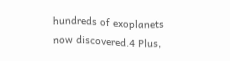hundreds of exoplanets now discovered.4 Plus,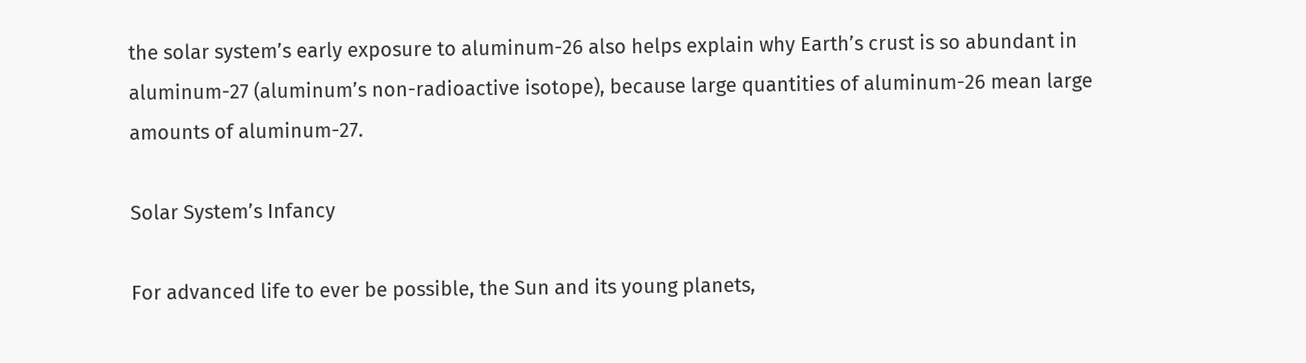the solar system’s early exposure to aluminum-26 also helps explain why Earth’s crust is so abundant in aluminum-27 (aluminum’s non-radioactive isotope), because large quantities of aluminum-26 mean large amounts of aluminum-27.

Solar System’s Infancy

For advanced life to ever be possible, the Sun and its young planets,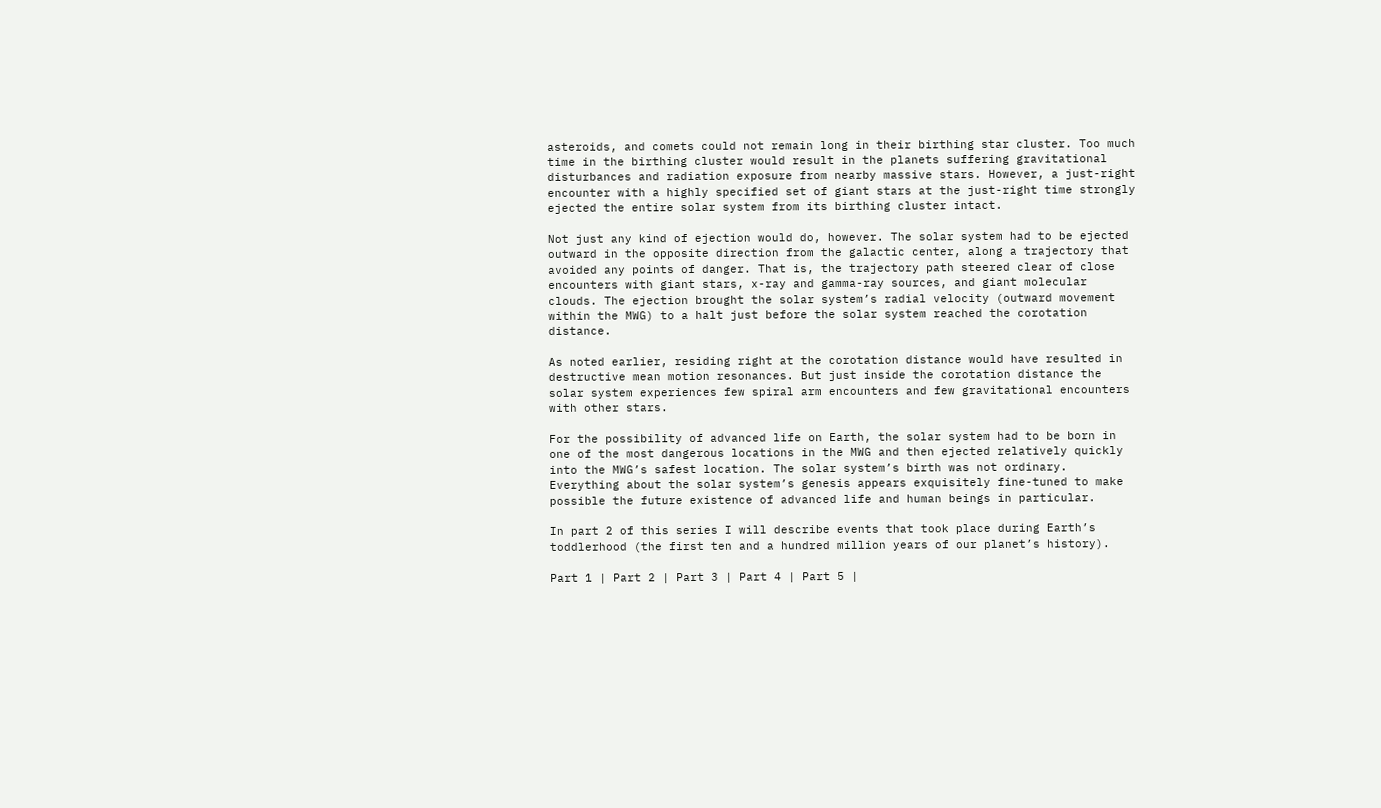asteroids, and comets could not remain long in their birthing star cluster. Too much time in the birthing cluster would result in the planets suffering gravitational disturbances and radiation exposure from nearby massive stars. However, a just-right encounter with a highly specified set of giant stars at the just-right time strongly ejected the entire solar system from its birthing cluster intact.

Not just any kind of ejection would do, however. The solar system had to be ejected outward in the opposite direction from the galactic center, along a trajectory that avoided any points of danger. That is, the trajectory path steered clear of close encounters with giant stars, x-ray and gamma-ray sources, and giant molecular clouds. The ejection brought the solar system’s radial velocity (outward movement within the MWG) to a halt just before the solar system reached the corotation distance.

As noted earlier, residing right at the corotation distance would have resulted in destructive mean motion resonances. But just inside the corotation distance the solar system experiences few spiral arm encounters and few gravitational encounters with other stars.

For the possibility of advanced life on Earth, the solar system had to be born in one of the most dangerous locations in the MWG and then ejected relatively quickly into the MWG’s safest location. The solar system’s birth was not ordinary. Everything about the solar system’s genesis appears exquisitely fine-tuned to make possible the future existence of advanced life and human beings in particular.

In part 2 of this series I will describe events that took place during Earth’s toddlerhood (the first ten and a hundred million years of our planet’s history).

Part 1 | Part 2 | Part 3 | Part 4 | Part 5 |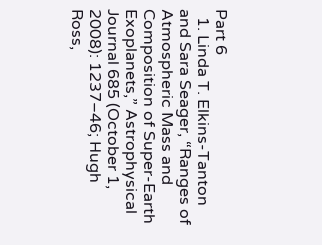Part 6
  1. Linda T. Elkins-Tanton and Sara Seager, “Ranges of Atmospheric Mass and Composition of Super-Earth Exoplanets,” Astrophysical Journal 685 (October 1, 2008): 1237–46; Hugh Ross,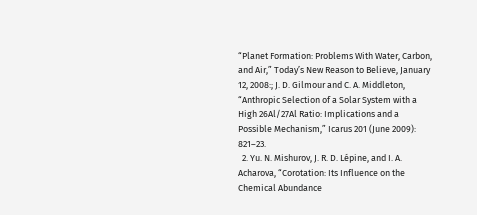“Planet Formation: Problems With Water, Carbon, and Air,” Today’s New Reason to Believe, January 12, 2008:; J. D. Gilmour and C. A. Middleton, “Anthropic Selection of a Solar System with a High 26Al/27Al Ratio: Implications and a Possible Mechanism,” Icarus 201 (June 2009): 821–23.
  2. Yu. N. Mishurov, J. R. D. Lépine, and I. A. Acharova, “Corotation: Its Influence on the Chemical Abundance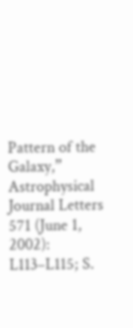Pattern of the Galaxy,” Astrophysical Journal Letters 571 (June 1, 2002): L113–L115; S.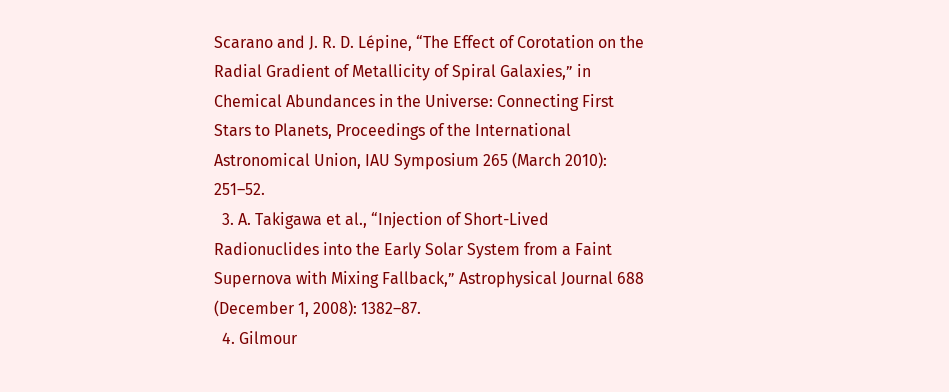Scarano and J. R. D. Lépine, “The Effect of Corotation on the Radial Gradient of Metallicity of Spiral Galaxies,” in Chemical Abundances in the Universe: Connecting First Stars to Planets, Proceedings of the International Astronomical Union, IAU Symposium 265 (March 2010): 251–52.
  3. A. Takigawa et al., “Injection of Short-Lived Radionuclides into the Early Solar System from a Faint Supernova with Mixing Fallback,” Astrophysical Journal 688 (December 1, 2008): 1382–87.
  4. Gilmour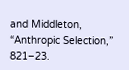and Middleton, “Anthropic Selection,” 821–23.